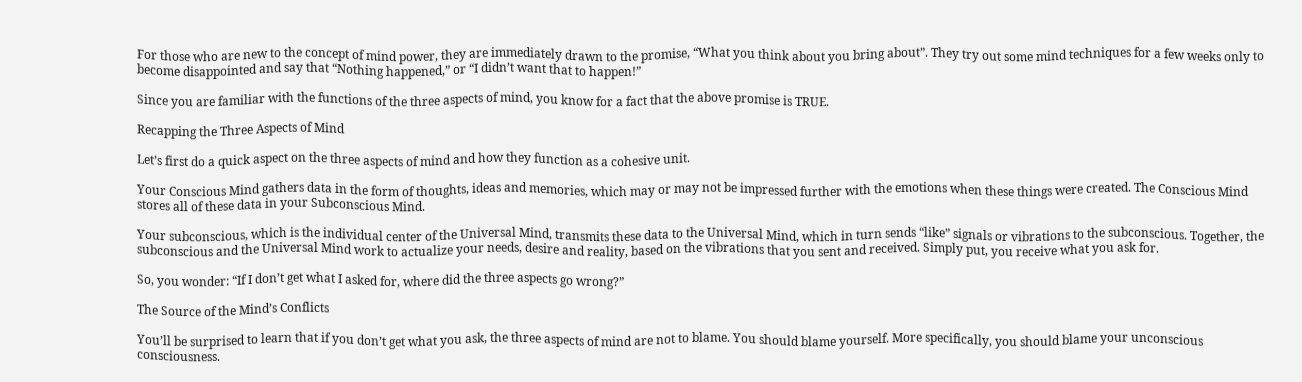For those who are new to the concept of mind power, they are immediately drawn to the promise, “What you think about you bring about”. They try out some mind techniques for a few weeks only to become disappointed and say that “Nothing happened,” or “I didn’t want that to happen!”

Since you are familiar with the functions of the three aspects of mind, you know for a fact that the above promise is TRUE.

Recapping the Three Aspects of Mind

Let’s first do a quick aspect on the three aspects of mind and how they function as a cohesive unit.

Your Conscious Mind gathers data in the form of thoughts, ideas and memories, which may or may not be impressed further with the emotions when these things were created. The Conscious Mind stores all of these data in your Subconscious Mind.

Your subconscious, which is the individual center of the Universal Mind, transmits these data to the Universal Mind, which in turn sends “like” signals or vibrations to the subconscious. Together, the subconscious and the Universal Mind work to actualize your needs, desire and reality, based on the vibrations that you sent and received. Simply put, you receive what you ask for.

So, you wonder: “If I don’t get what I asked for, where did the three aspects go wrong?”

The Source of the Mind’s Conflicts

You’ll be surprised to learn that if you don’t get what you ask, the three aspects of mind are not to blame. You should blame yourself. More specifically, you should blame your unconscious consciousness.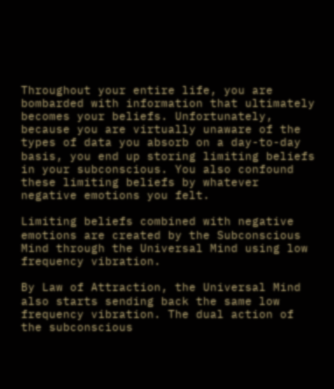Throughout your entire life, you are bombarded with information that ultimately becomes your beliefs. Unfortunately, because you are virtually unaware of the types of data you absorb on a day-to-day basis, you end up storing limiting beliefs in your subconscious. You also confound these limiting beliefs by whatever negative emotions you felt.

Limiting beliefs combined with negative emotions are created by the Subconscious Mind through the Universal Mind using low frequency vibration.

By Law of Attraction, the Universal Mind also starts sending back the same low frequency vibration. The dual action of the subconscious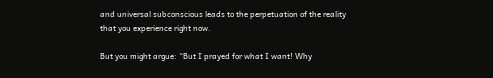and universal subconscious leads to the perpetuation of the reality that you experience right now.

But you might argue: “But I prayed for what I want! Why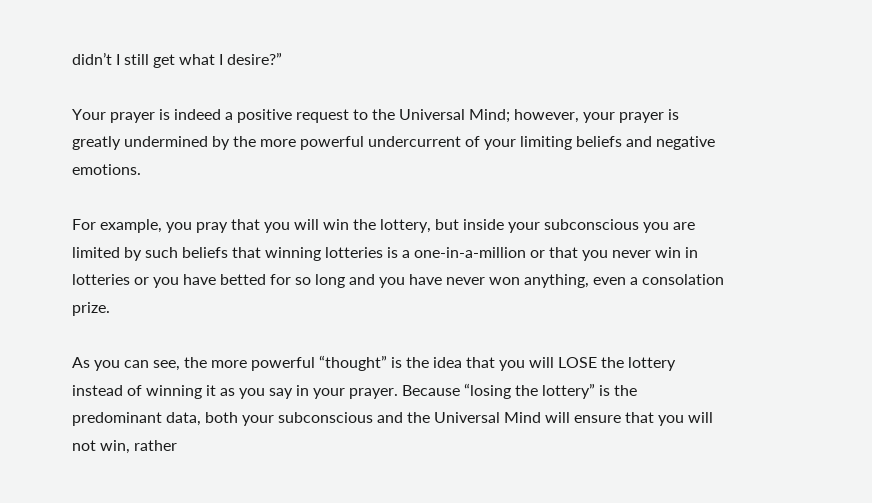didn’t I still get what I desire?”

Your prayer is indeed a positive request to the Universal Mind; however, your prayer is greatly undermined by the more powerful undercurrent of your limiting beliefs and negative emotions.

For example, you pray that you will win the lottery, but inside your subconscious you are limited by such beliefs that winning lotteries is a one-in-a-million or that you never win in lotteries or you have betted for so long and you have never won anything, even a consolation prize.

As you can see, the more powerful “thought” is the idea that you will LOSE the lottery instead of winning it as you say in your prayer. Because “losing the lottery” is the predominant data, both your subconscious and the Universal Mind will ensure that you will not win, rather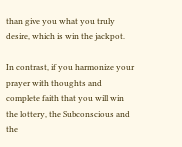than give you what you truly desire, which is win the jackpot.

In contrast, if you harmonize your prayer with thoughts and complete faith that you will win the lottery, the Subconscious and the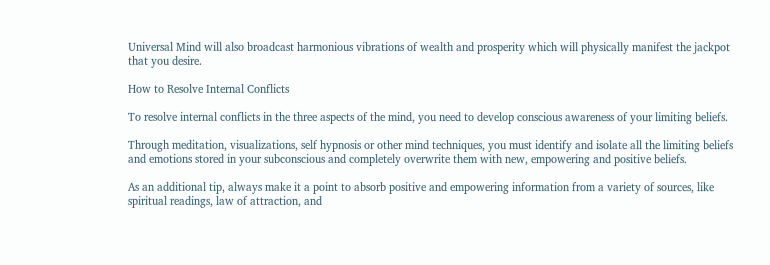Universal Mind will also broadcast harmonious vibrations of wealth and prosperity which will physically manifest the jackpot that you desire.

How to Resolve Internal Conflicts

To resolve internal conflicts in the three aspects of the mind, you need to develop conscious awareness of your limiting beliefs.

Through meditation, visualizations, self hypnosis or other mind techniques, you must identify and isolate all the limiting beliefs and emotions stored in your subconscious and completely overwrite them with new, empowering and positive beliefs.

As an additional tip, always make it a point to absorb positive and empowering information from a variety of sources, like spiritual readings, law of attraction, and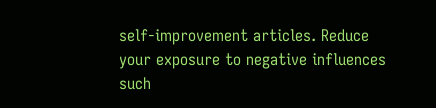self-improvement articles. Reduce your exposure to negative influences such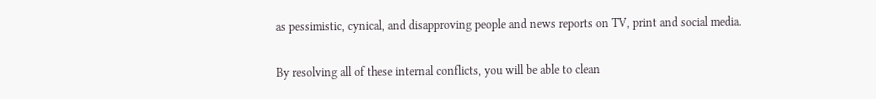as pessimistic, cynical, and disapproving people and news reports on TV, print and social media.

By resolving all of these internal conflicts, you will be able to clean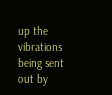up the vibrations being sent out by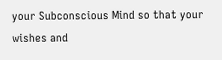your Subconscious Mind so that your wishes and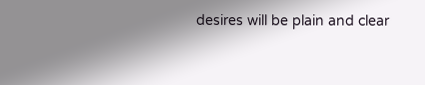desires will be plain and clear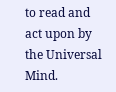to read and act upon by the Universal Mind.